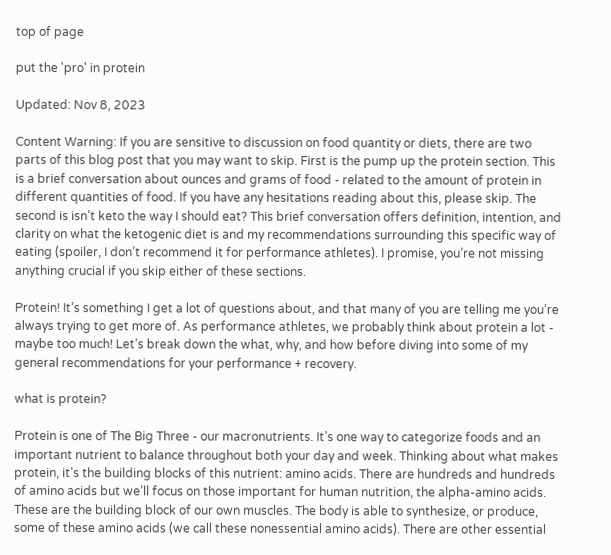top of page

put the 'pro' in protein

Updated: Nov 8, 2023

Content Warning: If you are sensitive to discussion on food quantity or diets, there are two parts of this blog post that you may want to skip. First is the pump up the protein section. This is a brief conversation about ounces and grams of food - related to the amount of protein in different quantities of food. If you have any hesitations reading about this, please skip. The second is isn’t keto the way I should eat? This brief conversation offers definition, intention, and clarity on what the ketogenic diet is and my recommendations surrounding this specific way of eating (spoiler, I don’t recommend it for performance athletes). I promise, you’re not missing anything crucial if you skip either of these sections.

Protein! It’s something I get a lot of questions about, and that many of you are telling me you’re always trying to get more of. As performance athletes, we probably think about protein a lot - maybe too much! Let’s break down the what, why, and how before diving into some of my general recommendations for your performance + recovery.

what is protein?

Protein is one of The Big Three - our macronutrients. It’s one way to categorize foods and an important nutrient to balance throughout both your day and week. Thinking about what makes protein, it’s the building blocks of this nutrient: amino acids. There are hundreds and hundreds of amino acids but we’ll focus on those important for human nutrition, the alpha-amino acids. These are the building block of our own muscles. The body is able to synthesize, or produce, some of these amino acids (we call these nonessential amino acids). There are other essential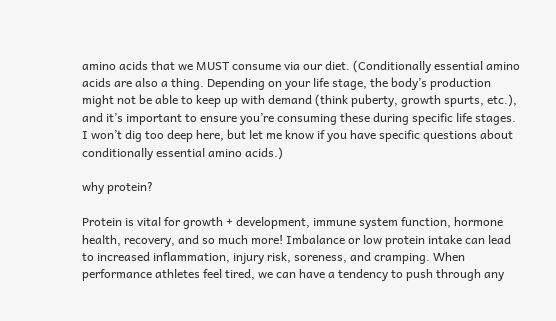amino acids that we MUST consume via our diet. (Conditionally essential amino acids are also a thing. Depending on your life stage, the body’s production might not be able to keep up with demand (think puberty, growth spurts, etc.), and it’s important to ensure you’re consuming these during specific life stages. I won’t dig too deep here, but let me know if you have specific questions about conditionally essential amino acids.)

why protein?

Protein is vital for growth + development, immune system function, hormone health, recovery, and so much more! Imbalance or low protein intake can lead to increased inflammation, injury risk, soreness, and cramping. When performance athletes feel tired, we can have a tendency to push through any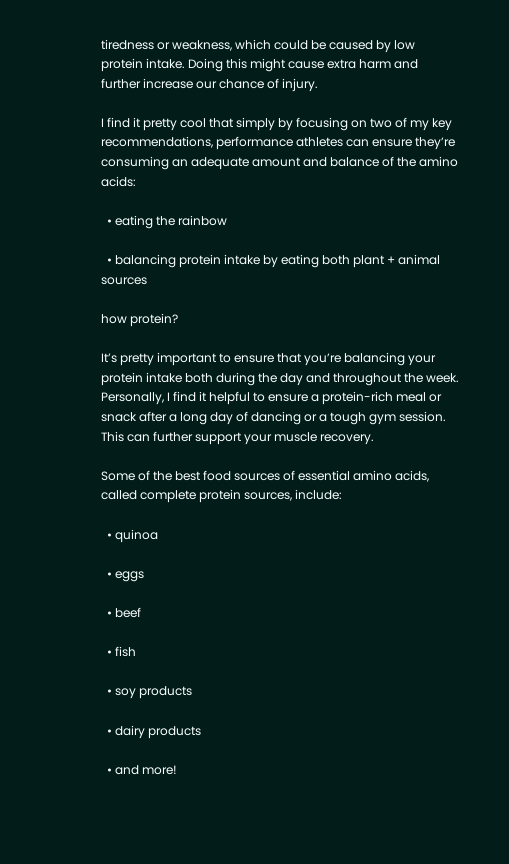tiredness or weakness, which could be caused by low protein intake. Doing this might cause extra harm and further increase our chance of injury.

I find it pretty cool that simply by focusing on two of my key recommendations, performance athletes can ensure they’re consuming an adequate amount and balance of the amino acids:

  • eating the rainbow

  • balancing protein intake by eating both plant + animal sources

how protein?

It’s pretty important to ensure that you’re balancing your protein intake both during the day and throughout the week. Personally, I find it helpful to ensure a protein-rich meal or snack after a long day of dancing or a tough gym session. This can further support your muscle recovery.

Some of the best food sources of essential amino acids, called complete protein sources, include:

  • quinoa

  • eggs

  • beef

  • fish

  • soy products

  • dairy products

  • and more!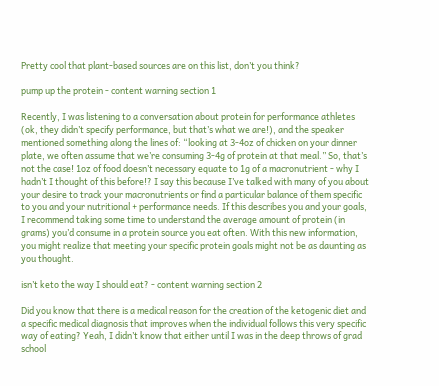Pretty cool that plant-based sources are on this list, don’t you think?

pump up the protein - content warning section 1

Recently, I was listening to a conversation about protein for performance athletes (ok, they didn’t specify performance, but that’s what we are!), and the speaker mentioned something along the lines of: “looking at 3-4oz of chicken on your dinner plate, we often assume that we’re consuming 3-4g of protein at that meal.” So, that’s not the case! 1oz of food doesn’t necessary equate to 1g of a macronutrient - why I hadn’t I thought of this before!? I say this because I’ve talked with many of you about your desire to track your macronutrients or find a particular balance of them specific to you and your nutritional + performance needs. If this describes you and your goals, I recommend taking some time to understand the average amount of protein (in grams) you’d consume in a protein source you eat often. With this new information, you might realize that meeting your specific protein goals might not be as daunting as you thought.

isn’t keto the way I should eat? - content warning section 2

Did you know that there is a medical reason for the creation of the ketogenic diet and a specific medical diagnosis that improves when the individual follows this very specific way of eating? Yeah, I didn’t know that either until I was in the deep throws of grad school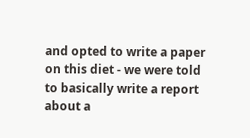and opted to write a paper on this diet - we were told to basically write a report about a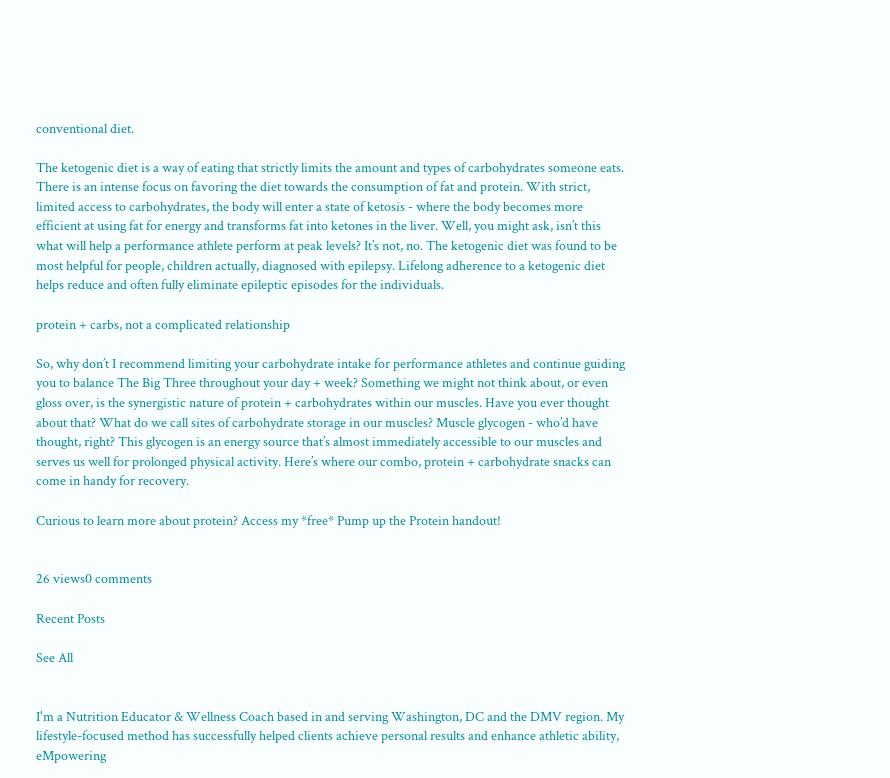conventional diet.

The ketogenic diet is a way of eating that strictly limits the amount and types of carbohydrates someone eats. There is an intense focus on favoring the diet towards the consumption of fat and protein. With strict, limited access to carbohydrates, the body will enter a state of ketosis - where the body becomes more efficient at using fat for energy and transforms fat into ketones in the liver. Well, you might ask, isn’t this what will help a performance athlete perform at peak levels? It’s not, no. The ketogenic diet was found to be most helpful for people, children actually, diagnosed with epilepsy. Lifelong adherence to a ketogenic diet helps reduce and often fully eliminate epileptic episodes for the individuals.

protein + carbs, not a complicated relationship

So, why don’t I recommend limiting your carbohydrate intake for performance athletes and continue guiding you to balance The Big Three throughout your day + week? Something we might not think about, or even gloss over, is the synergistic nature of protein + carbohydrates within our muscles. Have you ever thought about that? What do we call sites of carbohydrate storage in our muscles? Muscle glycogen - who’d have thought, right? This glycogen is an energy source that’s almost immediately accessible to our muscles and serves us well for prolonged physical activity. Here’s where our combo, protein + carbohydrate snacks can come in handy for recovery.

Curious to learn more about protein? Access my *free* Pump up the Protein handout!


26 views0 comments

Recent Posts

See All


I'm a Nutrition Educator & Wellness Coach based in and serving Washington, DC and the DMV region. My lifestyle-focused method has successfully helped clients achieve personal results and enhance athletic ability, eMpowering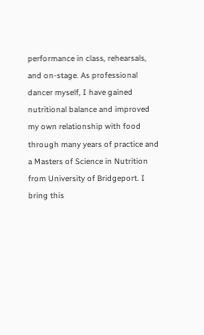performance in class, rehearsals, and on-stage. As professional dancer myself, I have gained nutritional balance and improved my own relationship with food through many years of practice and a Masters of Science in Nutrition from University of Bridgeport. I bring this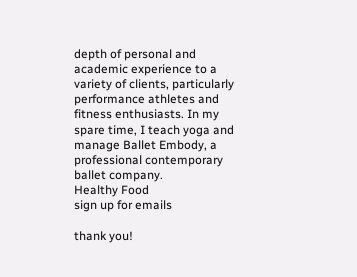depth of personal and academic experience to a variety of clients, particularly performance athletes and fitness enthusiasts. In my spare time, I teach yoga and manage Ballet Embody, a professional contemporary ballet company.
Healthy Food
sign up for emails

thank you!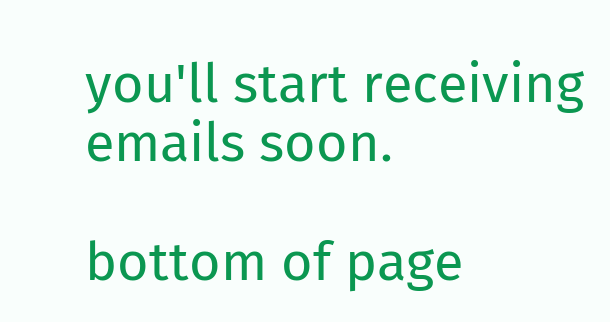you'll start receiving emails soon.

bottom of page